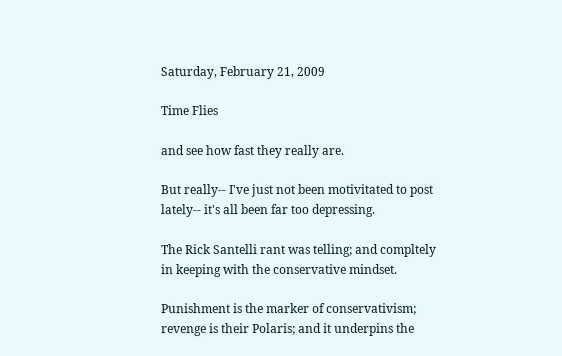Saturday, February 21, 2009

Time Flies

and see how fast they really are.

But really-- I've just not been motivitated to post lately-- it's all been far too depressing.

The Rick Santelli rant was telling; and compltely in keeping with the conservative mindset.

Punishment is the marker of conservativism; revenge is their Polaris; and it underpins the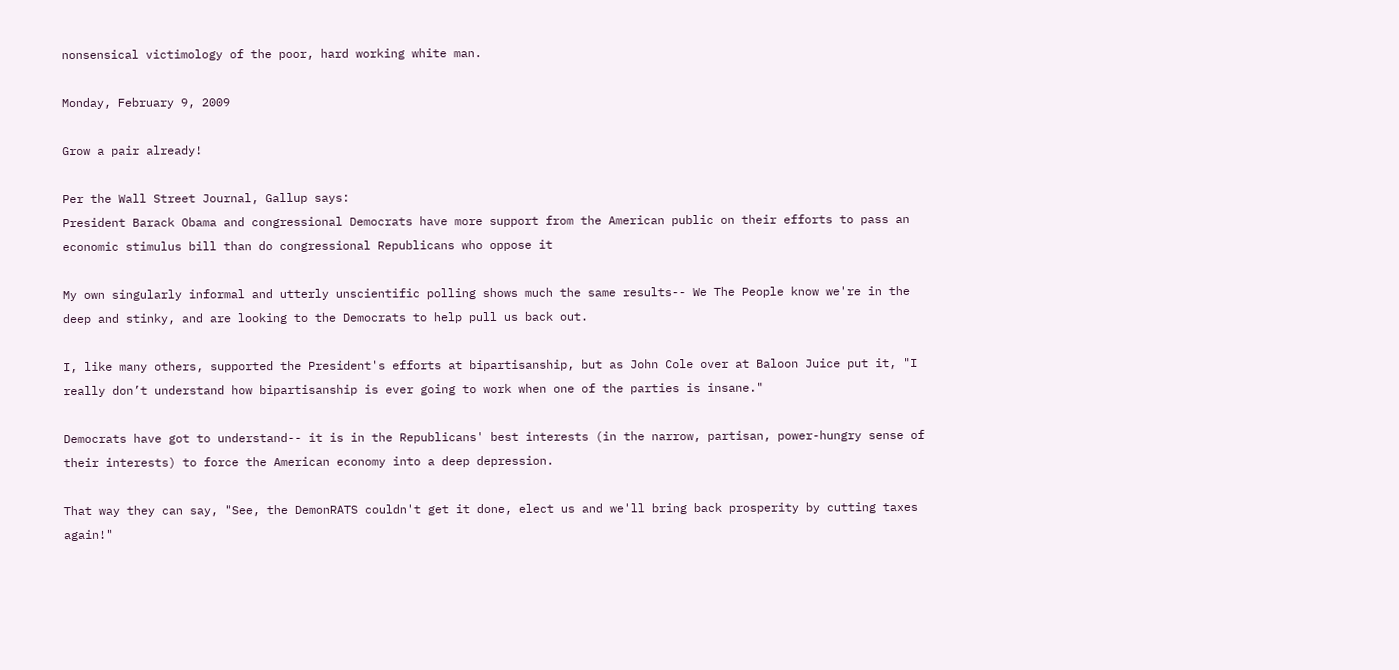nonsensical victimology of the poor, hard working white man.

Monday, February 9, 2009

Grow a pair already!

Per the Wall Street Journal, Gallup says:
President Barack Obama and congressional Democrats have more support from the American public on their efforts to pass an economic stimulus bill than do congressional Republicans who oppose it

My own singularly informal and utterly unscientific polling shows much the same results-- We The People know we're in the deep and stinky, and are looking to the Democrats to help pull us back out.

I, like many others, supported the President's efforts at bipartisanship, but as John Cole over at Baloon Juice put it, "I really don’t understand how bipartisanship is ever going to work when one of the parties is insane."

Democrats have got to understand-- it is in the Republicans' best interests (in the narrow, partisan, power-hungry sense of their interests) to force the American economy into a deep depression.

That way they can say, "See, the DemonRATS couldn't get it done, elect us and we'll bring back prosperity by cutting taxes again!"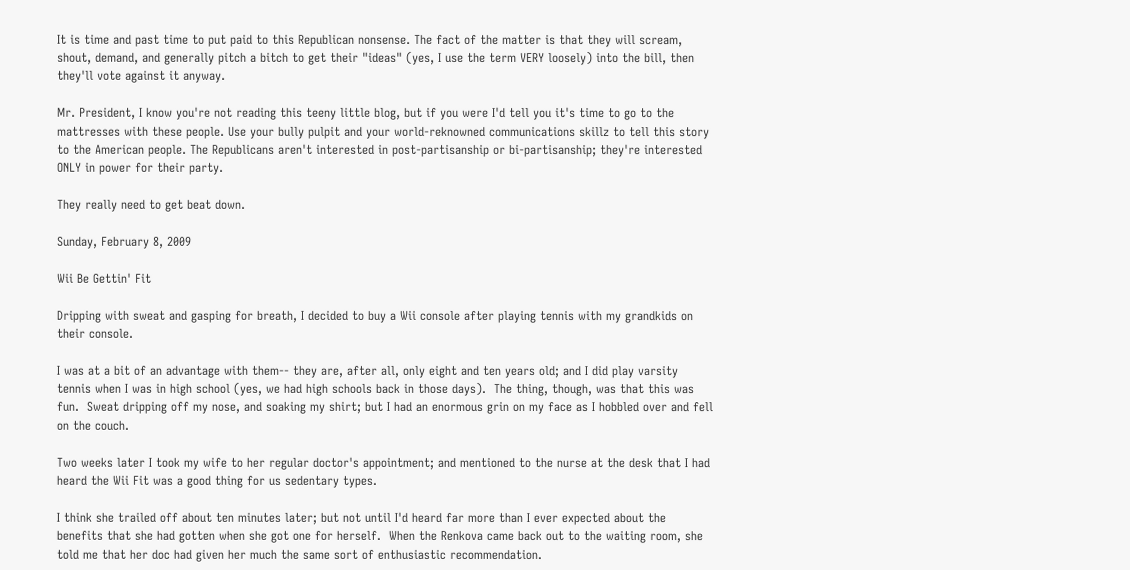It is time and past time to put paid to this Republican nonsense. The fact of the matter is that they will scream, shout, demand, and generally pitch a bitch to get their "ideas" (yes, I use the term VERY loosely) into the bill, then they'll vote against it anyway.

Mr. President, I know you're not reading this teeny little blog, but if you were I'd tell you it's time to go to the mattresses with these people. Use your bully pulpit and your world-reknowned communications skillz to tell this story to the American people. The Republicans aren't interested in post-partisanship or bi-partisanship; they're interested ONLY in power for their party.

They really need to get beat down.

Sunday, February 8, 2009

Wii Be Gettin' Fit

Dripping with sweat and gasping for breath, I decided to buy a Wii console after playing tennis with my grandkids on their console.

I was at a bit of an advantage with them-- they are, after all, only eight and ten years old; and I did play varsity tennis when I was in high school (yes, we had high schools back in those days).  The thing, though, was that this was fun.  Sweat dripping off my nose, and soaking my shirt; but I had an enormous grin on my face as I hobbled over and fell on the couch.

Two weeks later I took my wife to her regular doctor's appointment; and mentioned to the nurse at the desk that I had heard the Wii Fit was a good thing for us sedentary types.

I think she trailed off about ten minutes later; but not until I'd heard far more than I ever expected about the benefits that she had gotten when she got one for herself.  When the Renkova came back out to the waiting room, she told me that her doc had given her much the same sort of enthusiastic recommendation.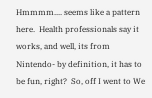Hmmmm.... seems like a pattern here.  Health professionals say it works, and well, its from Nintendo- by definition, it has to be fun, right?  So, off I went to We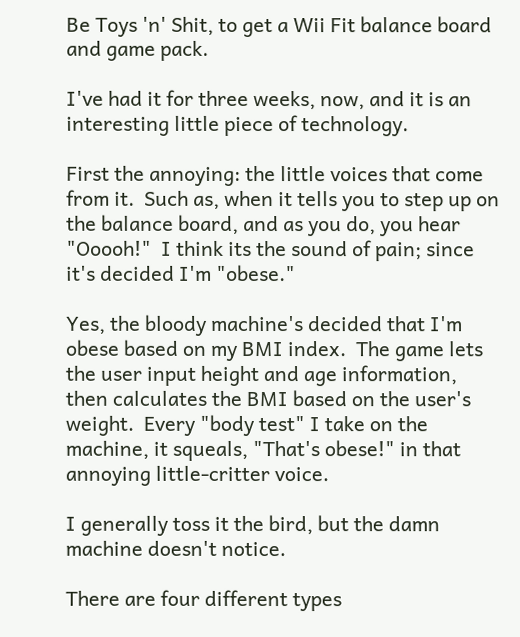Be Toys 'n' Shit, to get a Wii Fit balance board and game pack.

I've had it for three weeks, now, and it is an interesting little piece of technology.

First the annoying: the little voices that come from it.  Such as, when it tells you to step up on the balance board, and as you do, you hear "Ooooh!"  I think its the sound of pain; since it's decided I'm "obese."

Yes, the bloody machine's decided that I'm obese based on my BMI index.  The game lets the user input height and age information, then calculates the BMI based on the user's weight.  Every "body test" I take on the machine, it squeals, "That's obese!" in that annoying little-critter voice.

I generally toss it the bird, but the damn machine doesn't notice.

There are four different types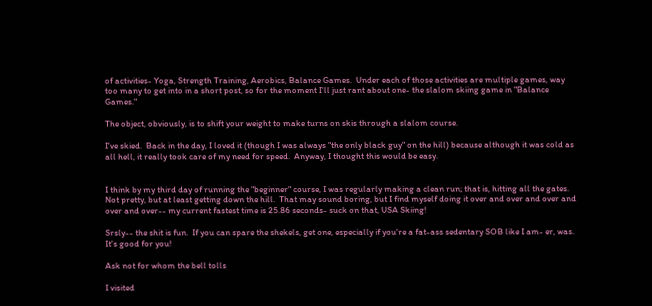of activities- Yoga, Strength Training, Aerobics, Balance Games.  Under each of those activities are multiple games, way too many to get into in a short post, so for the moment I'll just rant about one- the slalom skiing game in "Balance Games."

The object, obviously, is to shift your weight to make turns on skis through a slalom course.

I've skied.  Back in the day, I loved it (though I was always "the only black guy" on the hill) because although it was cold as all hell, it really took care of my need for speed.  Anyway, I thought this would be easy.


I think by my third day of running the "beginner" course, I was regularly making a clean run; that is, hitting all the gates.  Not pretty, but at least getting down the hill.  That may sound boring, but I find myself doing it over and over and over and over and over-- my current fastest time is 25.86 seconds- suck on that, USA Skiing!

Srsly-- the shit is fun.  If you can spare the shekels, get one, especially if you're a fat-ass sedentary SOB like I am- er, was.  It's good for you!

Ask not for whom the bell tolls

I visited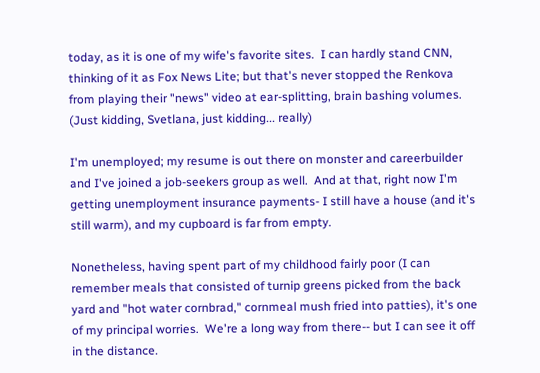today, as it is one of my wife's favorite sites.  I can hardly stand CNN, thinking of it as Fox News Lite; but that's never stopped the Renkova from playing their "news" video at ear-splitting, brain bashing volumes.  (Just kidding, Svetlana, just kidding... really)

I'm unemployed; my resume is out there on monster and careerbuilder and I've joined a job-seekers group as well.  And at that, right now I'm getting unemployment insurance payments- I still have a house (and it's still warm), and my cupboard is far from empty.

Nonetheless, having spent part of my childhood fairly poor (I can remember meals that consisted of turnip greens picked from the back yard and "hot water cornbrad," cornmeal mush fried into patties), it's one of my principal worries.  We're a long way from there-- but I can see it off in the distance.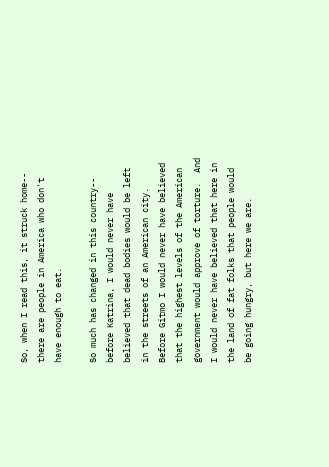So, when I read this, it struck home-- there are people in America who don't have enough to eat.

So much has changed in this country-- before Katrina, I would never have believed that dead bodies would be left in the streets of an American city.  Before Gitmo I would never have believed that the highest levels of the American government would approve of torture.  And I would never have believed that here in the land of fat folks that people would be going hungry, but here we are.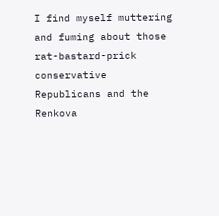I find myself muttering and fuming about those rat-bastard-prick conservative Republicans and the Renkova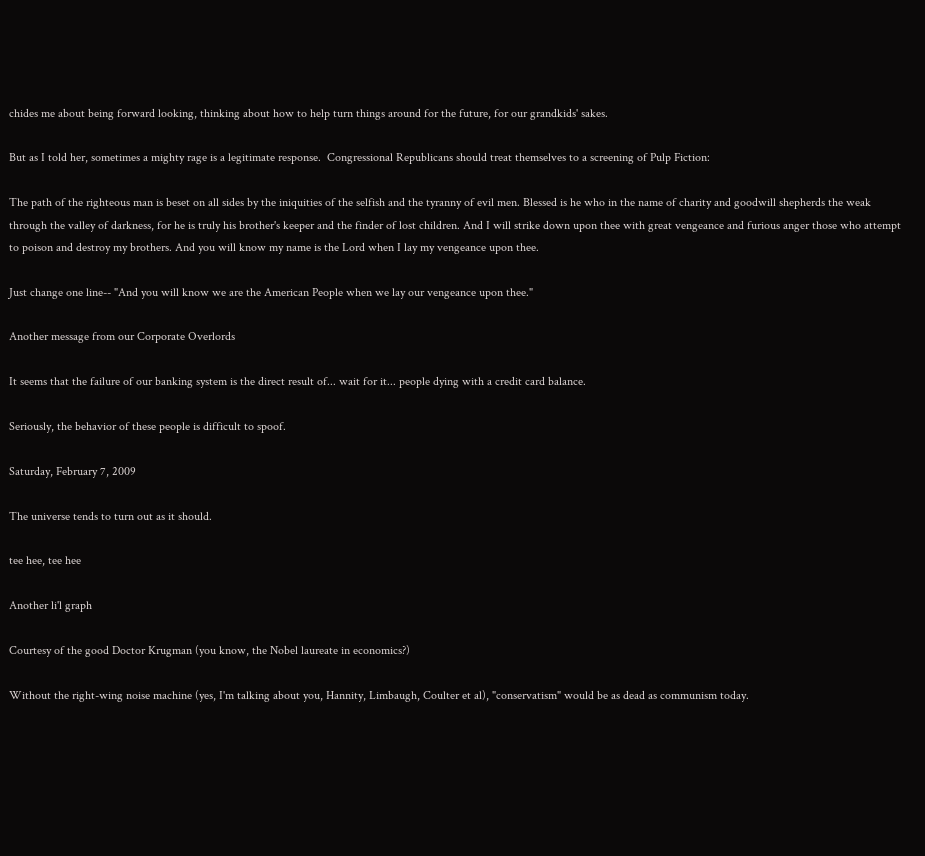chides me about being forward looking, thinking about how to help turn things around for the future, for our grandkids' sakes.

But as I told her, sometimes a mighty rage is a legitimate response.  Congressional Republicans should treat themselves to a screening of Pulp Fiction:

The path of the righteous man is beset on all sides by the iniquities of the selfish and the tyranny of evil men. Blessed is he who in the name of charity and goodwill shepherds the weak through the valley of darkness, for he is truly his brother's keeper and the finder of lost children. And I will strike down upon thee with great vengeance and furious anger those who attempt to poison and destroy my brothers. And you will know my name is the Lord when I lay my vengeance upon thee.

Just change one line-- "And you will know we are the American People when we lay our vengeance upon thee."

Another message from our Corporate Overlords

It seems that the failure of our banking system is the direct result of... wait for it... people dying with a credit card balance.

Seriously, the behavior of these people is difficult to spoof.

Saturday, February 7, 2009

The universe tends to turn out as it should.

tee hee, tee hee

Another li'l graph

Courtesy of the good Doctor Krugman (you know, the Nobel laureate in economics?)

Without the right-wing noise machine (yes, I'm talking about you, Hannity, Limbaugh, Coulter et al), "conservatism" would be as dead as communism today.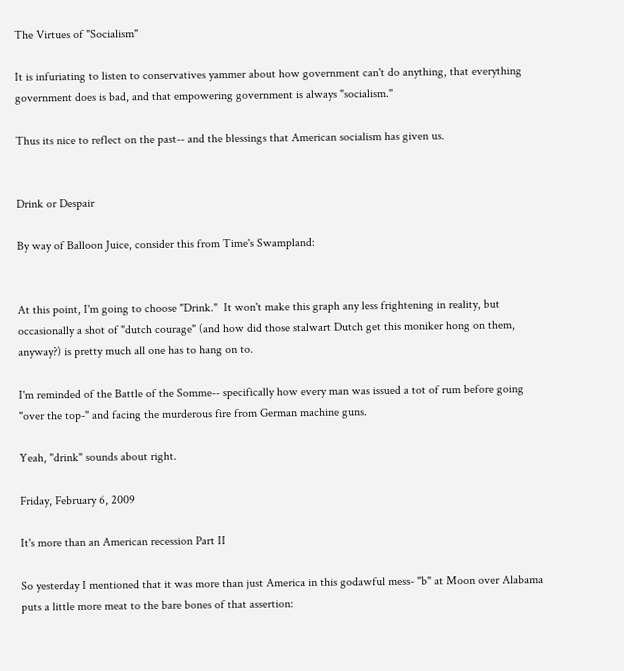The Virtues of "Socialism"

It is infuriating to listen to conservatives yammer about how government can't do anything, that everything government does is bad, and that empowering government is always "socialism."

Thus its nice to reflect on the past-- and the blessings that American socialism has given us.


Drink or Despair

By way of Balloon Juice, consider this from Time's Swampland:


At this point, I'm going to choose "Drink."  It won't make this graph any less frightening in reality, but occasionally a shot of "dutch courage" (and how did those stalwart Dutch get this moniker hong on them, anyway?) is pretty much all one has to hang on to.

I'm reminded of the Battle of the Somme-- specifically how every man was issued a tot of rum before going "over the top-" and facing the murderous fire from German machine guns.

Yeah, "drink" sounds about right.

Friday, February 6, 2009

It's more than an American recession Part II

So yesterday I mentioned that it was more than just America in this godawful mess- "b" at Moon over Alabama puts a little more meat to the bare bones of that assertion: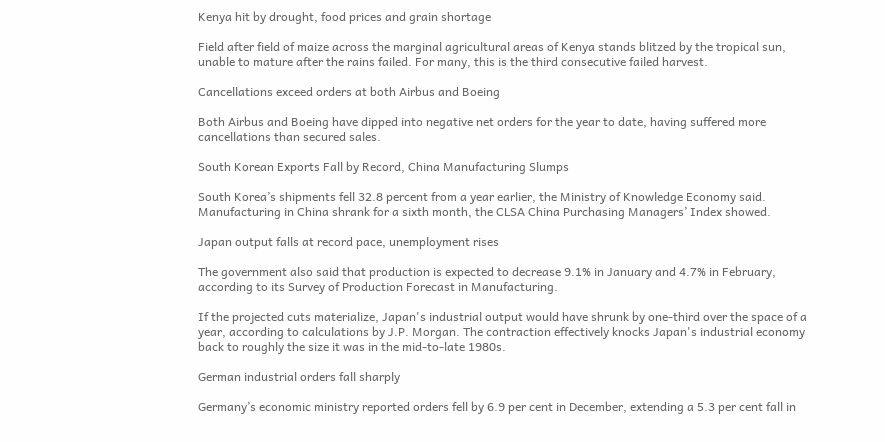Kenya hit by drought, food prices and grain shortage

Field after field of maize across the marginal agricultural areas of Kenya stands blitzed by the tropical sun, unable to mature after the rains failed. For many, this is the third consecutive failed harvest.

Cancellations exceed orders at both Airbus and Boeing

Both Airbus and Boeing have dipped into negative net orders for the year to date, having suffered more cancellations than secured sales.

South Korean Exports Fall by Record, China Manufacturing Slumps

South Korea’s shipments fell 32.8 percent from a year earlier, the Ministry of Knowledge Economy said. Manufacturing in China shrank for a sixth month, the CLSA China Purchasing Managers’ Index showed.

Japan output falls at record pace, unemployment rises

The government also said that production is expected to decrease 9.1% in January and 4.7% in February, according to its Survey of Production Forecast in Manufacturing.

If the projected cuts materialize, Japan's industrial output would have shrunk by one-third over the space of a year, according to calculations by J.P. Morgan. The contraction effectively knocks Japan's industrial economy back to roughly the size it was in the mid-to-late 1980s.

German industrial orders fall sharply

Germany’s economic ministry reported orders fell by 6.9 per cent in December, extending a 5.3 per cent fall in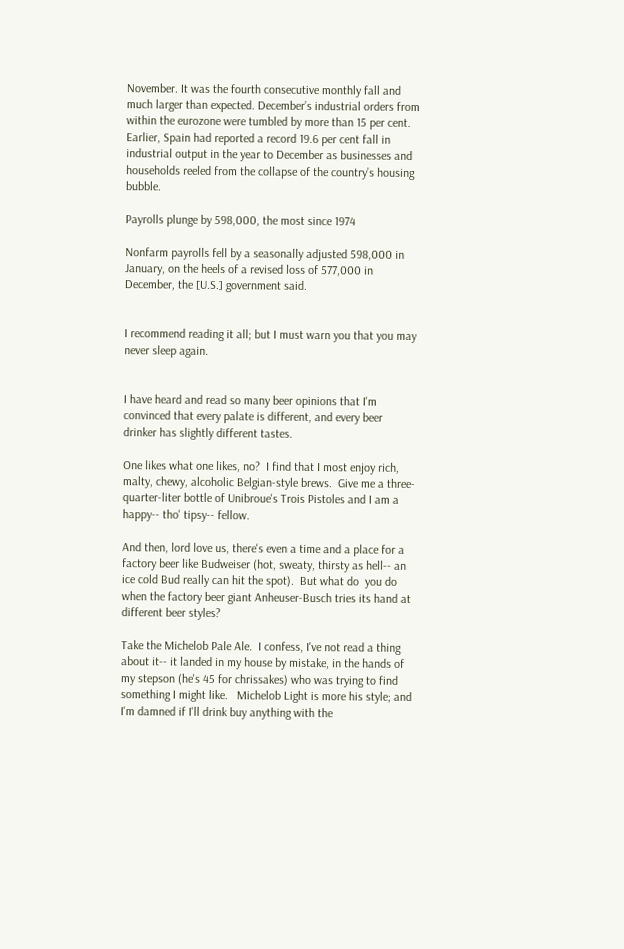November. It was the fourth consecutive monthly fall and much larger than expected. December’s industrial orders from within the eurozone were tumbled by more than 15 per cent.
Earlier, Spain had reported a record 19.6 per cent fall in industrial output in the year to December as businesses and households reeled from the collapse of the country’s housing bubble.

Payrolls plunge by 598,000, the most since 1974

Nonfarm payrolls fell by a seasonally adjusted 598,000 in January, on the heels of a revised loss of 577,000 in December, the [U.S.] government said.


I recommend reading it all; but I must warn you that you may never sleep again.


I have heard and read so many beer opinions that I'm convinced that every palate is different, and every beer drinker has slightly different tastes.

One likes what one likes, no?  I find that I most enjoy rich, malty, chewy, alcoholic Belgian-style brews.  Give me a three-quarter-liter bottle of Unibroue's Trois Pistoles and I am a happy-- tho' tipsy-- fellow.

And then, lord love us, there's even a time and a place for a factory beer like Budweiser (hot, sweaty, thirsty as hell-- an ice cold Bud really can hit the spot).  But what do  you do when the factory beer giant Anheuser-Busch tries its hand at different beer styles?

Take the Michelob Pale Ale.  I confess, I've not read a thing about it-- it landed in my house by mistake, in the hands of my stepson (he's 45 for chrissakes) who was trying to find something I might like.   Michelob Light is more his style; and I'm damned if I'll drink buy anything with the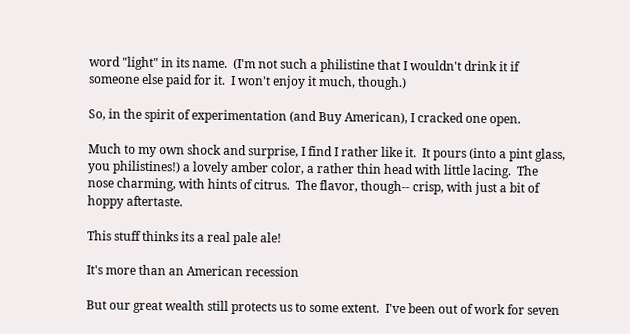word "light" in its name.  (I'm not such a philistine that I wouldn't drink it if someone else paid for it.  I won't enjoy it much, though.)

So, in the spirit of experimentation (and Buy American), I cracked one open.

Much to my own shock and surprise, I find I rather like it.  It pours (into a pint glass, you philistines!) a lovely amber color, a rather thin head with little lacing.  The nose charming, with hints of citrus.  The flavor, though-- crisp, with just a bit of hoppy aftertaste.

This stuff thinks its a real pale ale!

It's more than an American recession

But our great wealth still protects us to some extent.  I've been out of work for seven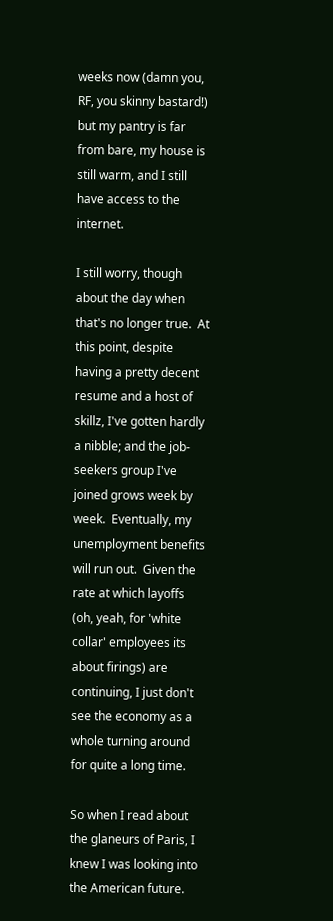weeks now (damn you, RF, you skinny bastard!) but my pantry is far from bare, my house is still warm, and I still have access to the internet.

I still worry, though about the day when that's no longer true.  At this point, despite having a pretty decent resume and a host of skillz, I've gotten hardly a nibble; and the job-seekers group I've joined grows week by week.  Eventually, my unemployment benefits will run out.  Given the rate at which layoffs (oh, yeah, for 'white collar' employees its about firings) are continuing, I just don't see the economy as a whole turning around for quite a long time.

So when I read about the glaneurs of Paris, I knew I was looking into the American future.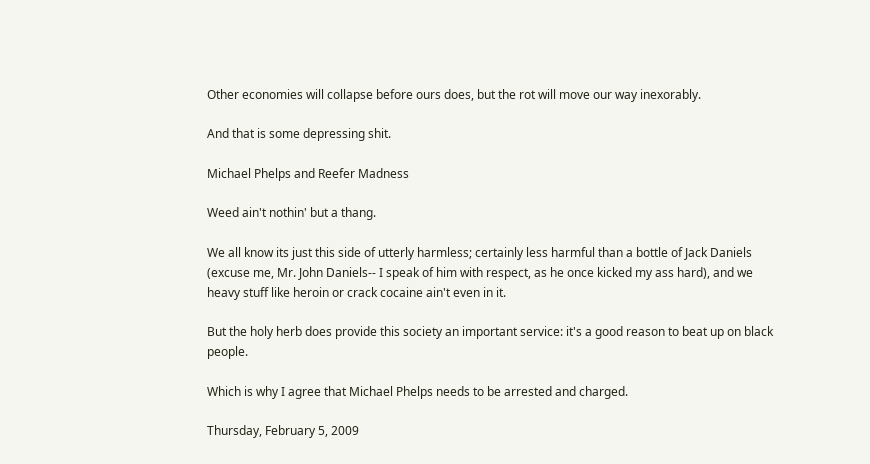Other economies will collapse before ours does, but the rot will move our way inexorably.

And that is some depressing shit.

Michael Phelps and Reefer Madness

Weed ain't nothin' but a thang.

We all know its just this side of utterly harmless; certainly less harmful than a bottle of Jack Daniels (excuse me, Mr. John Daniels-- I speak of him with respect, as he once kicked my ass hard), and we heavy stuff like heroin or crack cocaine ain't even in it.

But the holy herb does provide this society an important service: it's a good reason to beat up on black people.

Which is why I agree that Michael Phelps needs to be arrested and charged.

Thursday, February 5, 2009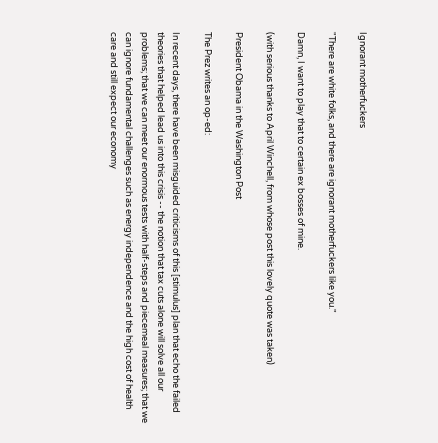Ignorant motherfuckers

"There are white folks, and there are ignorant motherfuckers like you."

Damn, I want to play that to certain ex bosses of mine.

(with serious thanks to April Winchell, from whose post this lovely quote was taken)

President Obama in the Washington Post

The Prez writes an op-ed:

In recent days, there have been misguided criticisms of this [stimulus] plan that echo the failed theories that helped lead us into this crisis -- the notion that tax cuts alone will solve all our problems; that we can meet our enormous tests with half-steps and piecemeal measures; that we can ignore fundamental challenges such as energy independence and the high cost of health care and still expect our economy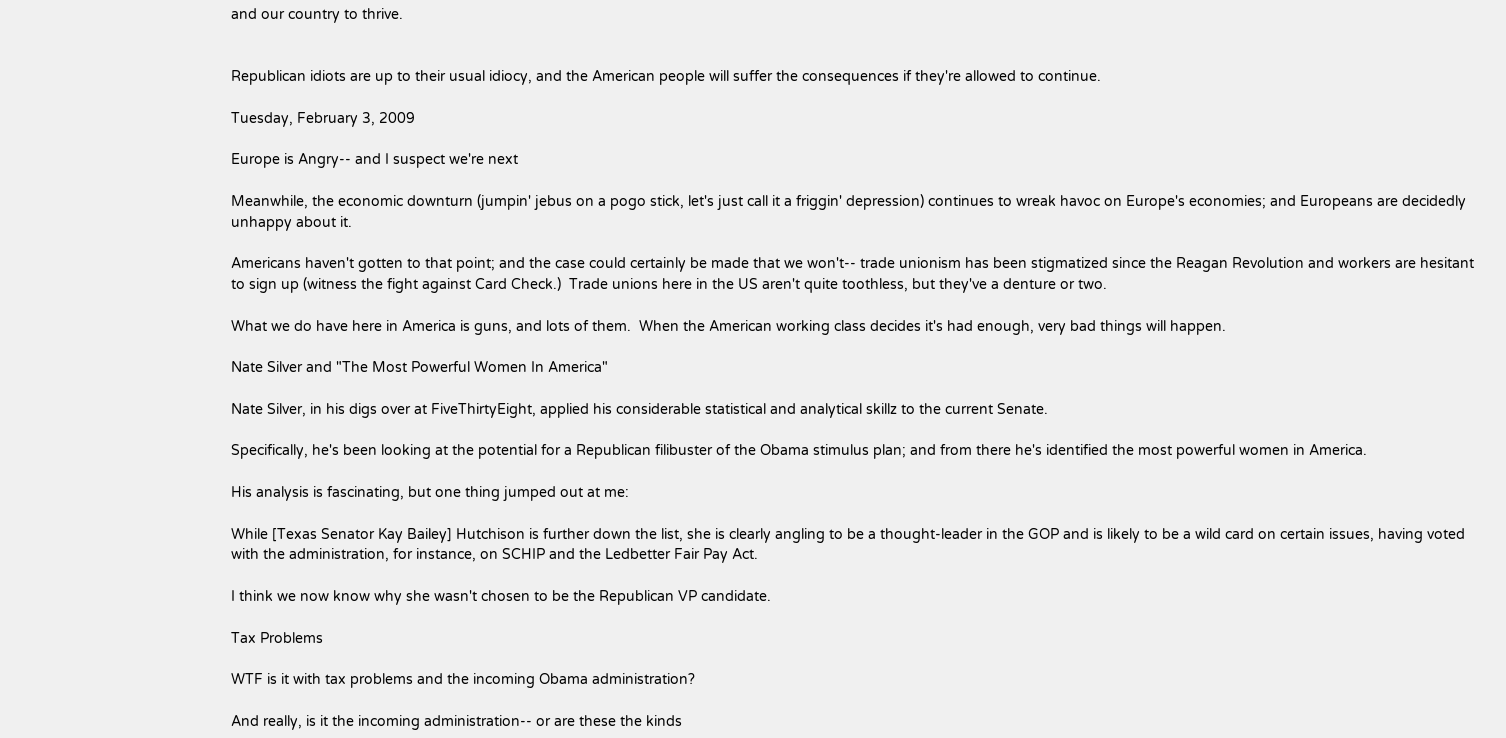and our country to thrive.


Republican idiots are up to their usual idiocy, and the American people will suffer the consequences if they're allowed to continue.

Tuesday, February 3, 2009

Europe is Angry-- and I suspect we're next

Meanwhile, the economic downturn (jumpin' jebus on a pogo stick, let's just call it a friggin' depression) continues to wreak havoc on Europe's economies; and Europeans are decidedly unhappy about it.

Americans haven't gotten to that point; and the case could certainly be made that we won't-- trade unionism has been stigmatized since the Reagan Revolution and workers are hesitant to sign up (witness the fight against Card Check.)  Trade unions here in the US aren't quite toothless, but they've a denture or two.

What we do have here in America is guns, and lots of them.  When the American working class decides it's had enough, very bad things will happen.

Nate Silver and "The Most Powerful Women In America"

Nate Silver, in his digs over at FiveThirtyEight, applied his considerable statistical and analytical skillz to the current Senate.

Specifically, he's been looking at the potential for a Republican filibuster of the Obama stimulus plan; and from there he's identified the most powerful women in America.

His analysis is fascinating, but one thing jumped out at me:

While [Texas Senator Kay Bailey] Hutchison is further down the list, she is clearly angling to be a thought-leader in the GOP and is likely to be a wild card on certain issues, having voted with the administration, for instance, on SCHIP and the Ledbetter Fair Pay Act.

I think we now know why she wasn't chosen to be the Republican VP candidate.

Tax Problems

WTF is it with tax problems and the incoming Obama administration?

And really, is it the incoming administration-- or are these the kinds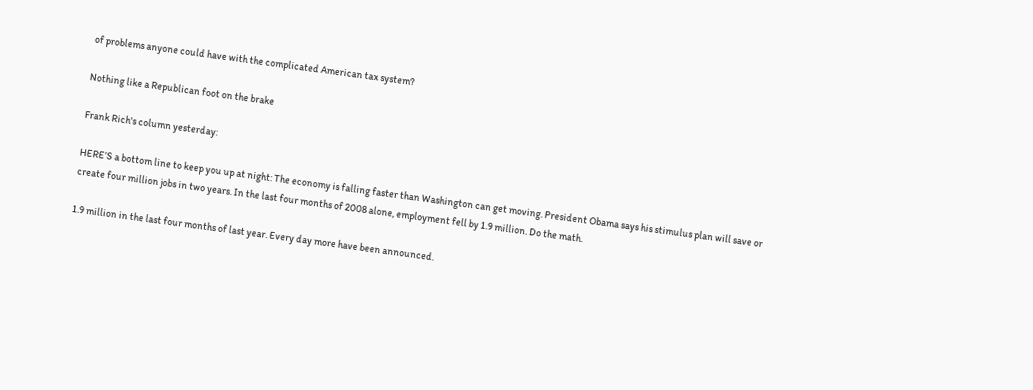of problems anyone could have with the complicated American tax system?

Nothing like a Republican foot on the brake

Frank Rich's column yesterday:

HERE’S a bottom line to keep you up at night: The economy is falling faster than Washington can get moving. President Obama says his stimulus plan will save or create four million jobs in two years. In the last four months of 2008 alone, employment fell by 1.9 million. Do the math.

1.9 million in the last four months of last year. Every day more have been announced.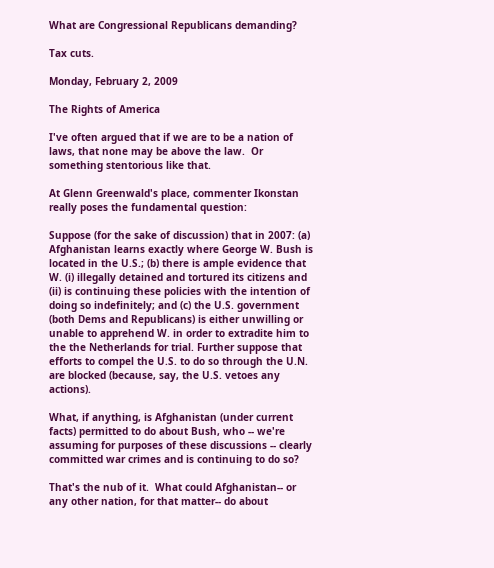What are Congressional Republicans demanding?

Tax cuts.

Monday, February 2, 2009

The Rights of America

I've often argued that if we are to be a nation of laws, that none may be above the law.  Or something stentorious like that.

At Glenn Greenwald's place, commenter Ikonstan really poses the fundamental question:

Suppose (for the sake of discussion) that in 2007: (a) Afghanistan learns exactly where George W. Bush is located in the U.S.; (b) there is ample evidence that W. (i) illegally detained and tortured its citizens and (ii) is continuing these policies with the intention of doing so indefinitely; and (c) the U.S. government (both Dems and Republicans) is either unwilling or unable to apprehend W. in order to extradite him to the the Netherlands for trial. Further suppose that efforts to compel the U.S. to do so through the U.N. are blocked (because, say, the U.S. vetoes any actions).

What, if anything, is Afghanistan (under current facts) permitted to do about Bush, who -- we're assuming for purposes of these discussions -- clearly committed war crimes and is continuing to do so?

That's the nub of it.  What could Afghanistan-- or any other nation, for that matter-- do about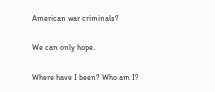American war criminals?

We can only hope.

Where have I been? Who am I?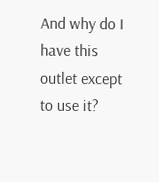And why do I have this outlet except to use it?